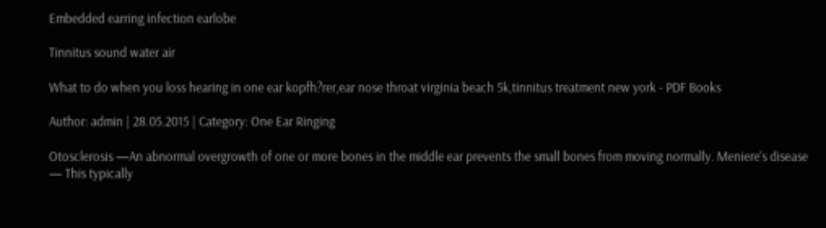Embedded earring infection earlobe

Tinnitus sound water air

What to do when you loss hearing in one ear kopfh?rer,ear nose throat virginia beach 5k,tinnitus treatment new york - PDF Books

Author: admin | 28.05.2015 | Category: One Ear Ringing

Otosclerosis —An abnormal overgrowth of one or more bones in the middle ear prevents the small bones from moving normally. Meniere's disease — This typically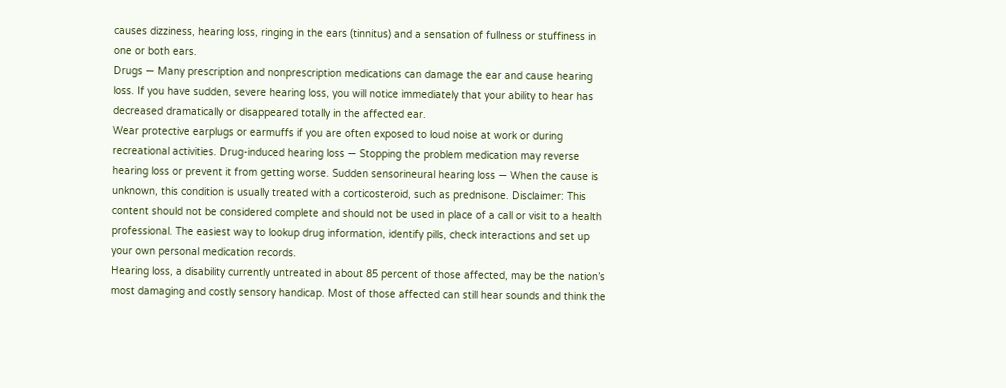causes dizziness, hearing loss, ringing in the ears (tinnitus) and a sensation of fullness or stuffiness in one or both ears.
Drugs — Many prescription and nonprescription medications can damage the ear and cause hearing loss. If you have sudden, severe hearing loss, you will notice immediately that your ability to hear has decreased dramatically or disappeared totally in the affected ear.
Wear protective earplugs or earmuffs if you are often exposed to loud noise at work or during recreational activities. Drug-induced hearing loss — Stopping the problem medication may reverse hearing loss or prevent it from getting worse. Sudden sensorineural hearing loss — When the cause is unknown, this condition is usually treated with a corticosteroid, such as prednisone. Disclaimer: This content should not be considered complete and should not be used in place of a call or visit to a health professional. The easiest way to lookup drug information, identify pills, check interactions and set up your own personal medication records.
Hearing loss, a disability currently untreated in about 85 percent of those affected, may be the nation’s most damaging and costly sensory handicap. Most of those affected can still hear sounds and think the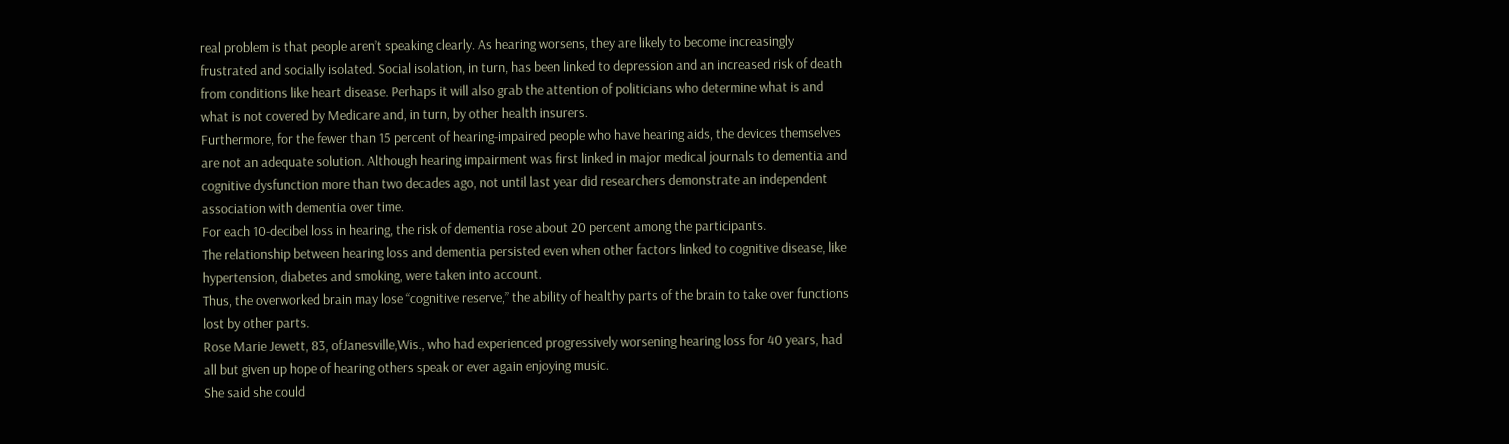real problem is that people aren’t speaking clearly. As hearing worsens, they are likely to become increasingly frustrated and socially isolated. Social isolation, in turn, has been linked to depression and an increased risk of death from conditions like heart disease. Perhaps it will also grab the attention of politicians who determine what is and what is not covered by Medicare and, in turn, by other health insurers.
Furthermore, for the fewer than 15 percent of hearing-impaired people who have hearing aids, the devices themselves are not an adequate solution. Although hearing impairment was first linked in major medical journals to dementia and cognitive dysfunction more than two decades ago, not until last year did researchers demonstrate an independent association with dementia over time.
For each 10-decibel loss in hearing, the risk of dementia rose about 20 percent among the participants.
The relationship between hearing loss and dementia persisted even when other factors linked to cognitive disease, like hypertension, diabetes and smoking, were taken into account.
Thus, the overworked brain may lose “cognitive reserve,” the ability of healthy parts of the brain to take over functions lost by other parts.
Rose Marie Jewett, 83, ofJanesville,Wis., who had experienced progressively worsening hearing loss for 40 years, had all but given up hope of hearing others speak or ever again enjoying music.
She said she could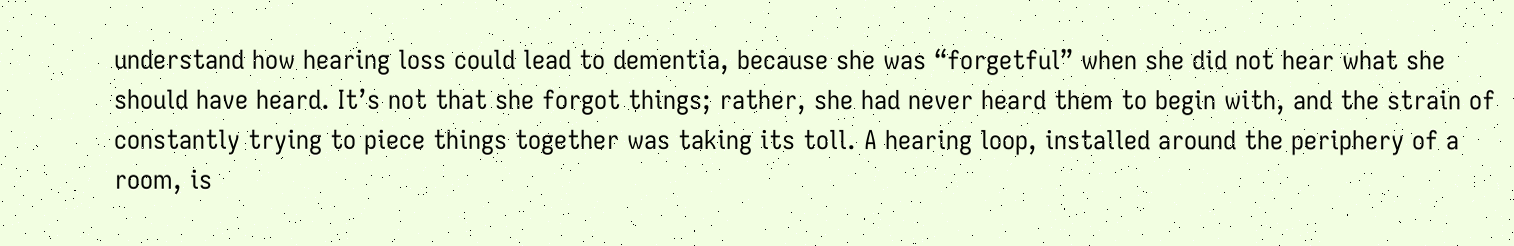understand how hearing loss could lead to dementia, because she was “forgetful” when she did not hear what she should have heard. It’s not that she forgot things; rather, she had never heard them to begin with, and the strain of constantly trying to piece things together was taking its toll. A hearing loop, installed around the periphery of a room, is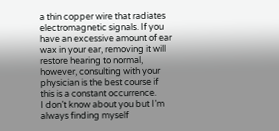a thin copper wire that radiates electromagnetic signals. If you have an excessive amount of ear wax in your ear, removing it will restore hearing to normal, however, consulting with your physician is the best course if this is a constant occurrence.
I don’t know about you but I’m always finding myself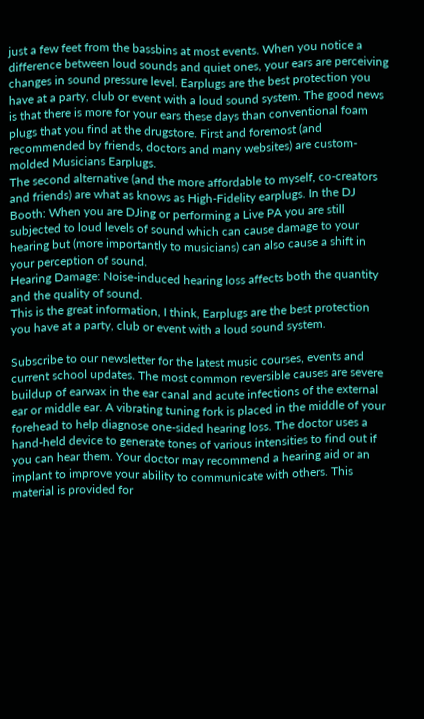just a few feet from the bassbins at most events. When you notice a difference between loud sounds and quiet ones, your ears are perceiving changes in sound pressure level. Earplugs are the best protection you have at a party, club or event with a loud sound system. The good news is that there is more for your ears these days than conventional foam plugs that you find at the drugstore. First and foremost (and recommended by friends, doctors and many websites) are custom-molded Musicians Earplugs.
The second alternative (and the more affordable to myself, co-creators and friends) are what as knows as High-Fidelity earplugs. In the DJ Booth: When you are DJing or performing a Live PA you are still subjected to loud levels of sound which can cause damage to your hearing but (more importantly to musicians) can also cause a shift in your perception of sound.
Hearing Damage: Noise-induced hearing loss affects both the quantity and the quality of sound.
This is the great information, I think, Earplugs are the best protection you have at a party, club or event with a loud sound system.

Subscribe to our newsletter for the latest music courses, events and current school updates. The most common reversible causes are severe buildup of earwax in the ear canal and acute infections of the external ear or middle ear. A vibrating tuning fork is placed in the middle of your forehead to help diagnose one-sided hearing loss. The doctor uses a hand-held device to generate tones of various intensities to find out if you can hear them. Your doctor may recommend a hearing aid or an implant to improve your ability to communicate with others. This material is provided for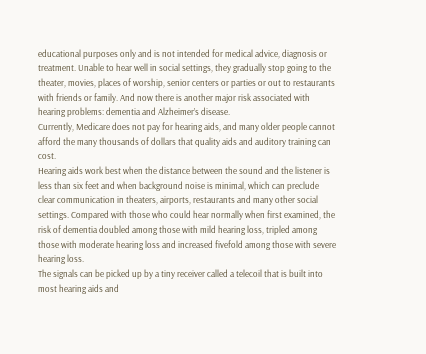educational purposes only and is not intended for medical advice, diagnosis or treatment. Unable to hear well in social settings, they gradually stop going to the theater, movies, places of worship, senior centers or parties or out to restaurants with friends or family. And now there is another major risk associated with hearing problems: dementia and Alzheimer’s disease.
Currently, Medicare does not pay for hearing aids, and many older people cannot afford the many thousands of dollars that quality aids and auditory training can cost.
Hearing aids work best when the distance between the sound and the listener is less than six feet and when background noise is minimal, which can preclude clear communication in theaters, airports, restaurants and many other social settings. Compared with those who could hear normally when first examined, the risk of dementia doubled among those with mild hearing loss, tripled among those with moderate hearing loss and increased fivefold among those with severe hearing loss.
The signals can be picked up by a tiny receiver called a telecoil that is built into most hearing aids and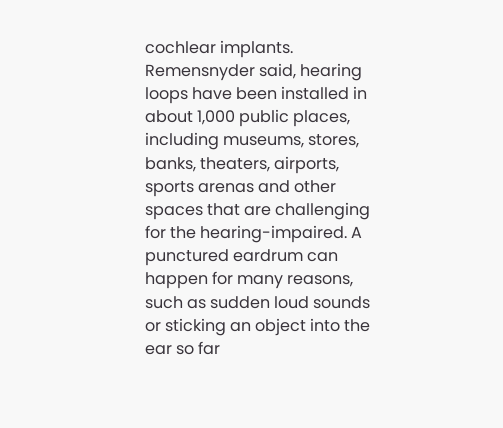cochlear implants. Remensnyder said, hearing loops have been installed in about 1,000 public places, including museums, stores, banks, theaters, airports, sports arenas and other spaces that are challenging for the hearing-impaired. A punctured eardrum can happen for many reasons, such as sudden loud sounds or sticking an object into the ear so far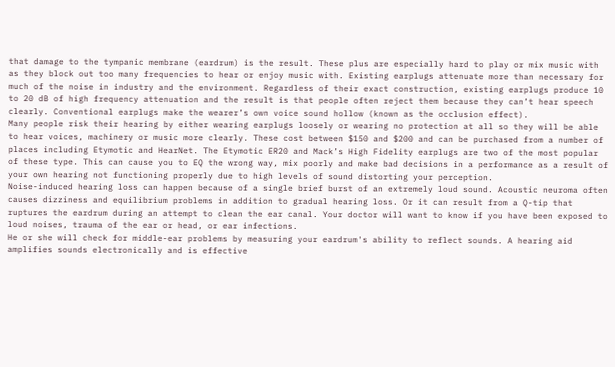that damage to the tympanic membrane (eardrum) is the result. These plus are especially hard to play or mix music with as they block out too many frequencies to hear or enjoy music with. Existing earplugs attenuate more than necessary for much of the noise in industry and the environment. Regardless of their exact construction, existing earplugs produce 10 to 20 dB of high frequency attenuation and the result is that people often reject them because they can’t hear speech clearly. Conventional earplugs make the wearer’s own voice sound hollow (known as the occlusion effect).
Many people risk their hearing by either wearing earplugs loosely or wearing no protection at all so they will be able to hear voices, machinery or music more clearly. These cost between $150 and $200 and can be purchased from a number of places including Etymotic and HearNet. The Etymotic ER20 and Mack’s High Fidelity earplugs are two of the most popular of these type. This can cause you to EQ the wrong way, mix poorly and make bad decisions in a performance as a result of your own hearing not functioning properly due to high levels of sound distorting your perception.
Noise-induced hearing loss can happen because of a single brief burst of an extremely loud sound. Acoustic neuroma often causes dizziness and equilibrium problems in addition to gradual hearing loss. Or it can result from a Q-tip that ruptures the eardrum during an attempt to clean the ear canal. Your doctor will want to know if you have been exposed to loud noises, trauma of the ear or head, or ear infections.
He or she will check for middle-ear problems by measuring your eardrum's ability to reflect sounds. A hearing aid amplifies sounds electronically and is effective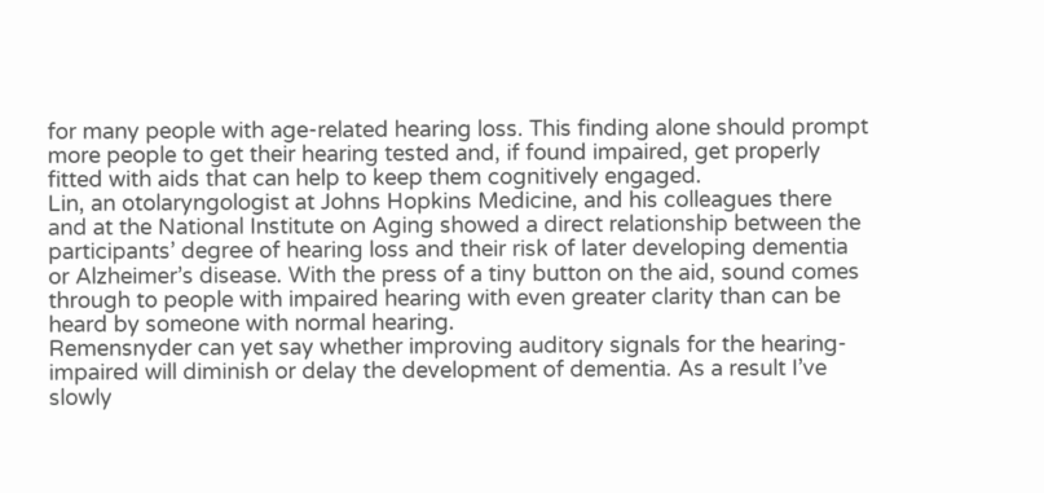for many people with age-related hearing loss. This finding alone should prompt more people to get their hearing tested and, if found impaired, get properly fitted with aids that can help to keep them cognitively engaged.
Lin, an otolaryngologist at Johns Hopkins Medicine, and his colleagues there and at the National Institute on Aging showed a direct relationship between the participants’ degree of hearing loss and their risk of later developing dementia or Alzheimer’s disease. With the press of a tiny button on the aid, sound comes through to people with impaired hearing with even greater clarity than can be heard by someone with normal hearing.
Remensnyder can yet say whether improving auditory signals for the hearing-impaired will diminish or delay the development of dementia. As a result I’ve slowly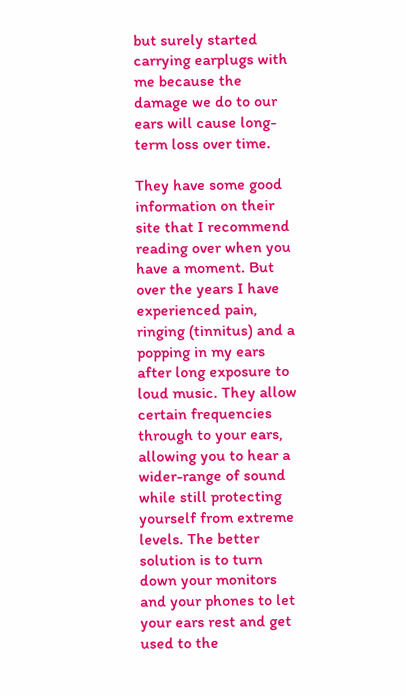but surely started carrying earplugs with me because the damage we do to our ears will cause long-term loss over time.

They have some good information on their site that I recommend reading over when you have a moment. But over the years I have experienced pain, ringing (tinnitus) and a popping in my ears after long exposure to loud music. They allow certain frequencies through to your ears, allowing you to hear a wider-range of sound while still protecting yourself from extreme levels. The better solution is to turn down your monitors and your phones to let your ears rest and get used to the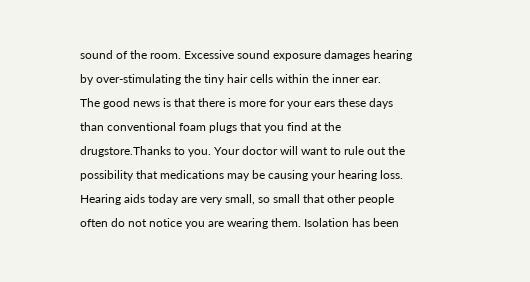sound of the room. Excessive sound exposure damages hearing by over-stimulating the tiny hair cells within the inner ear.
The good news is that there is more for your ears these days than conventional foam plugs that you find at the drugstore.Thanks to you. Your doctor will want to rule out the possibility that medications may be causing your hearing loss. Hearing aids today are very small, so small that other people often do not notice you are wearing them. Isolation has been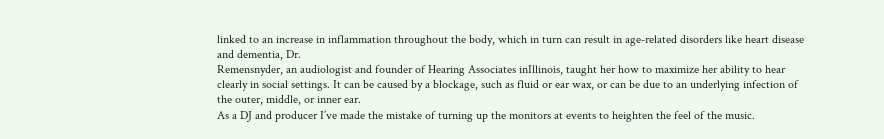linked to an increase in inflammation throughout the body, which in turn can result in age-related disorders like heart disease and dementia, Dr.
Remensnyder, an audiologist and founder of Hearing Associates inIllinois, taught her how to maximize her ability to hear clearly in social settings. It can be caused by a blockage, such as fluid or ear wax, or can be due to an underlying infection of the outer, middle, or inner ear.
As a DJ and producer I’ve made the mistake of turning up the monitors at events to heighten the feel of the music.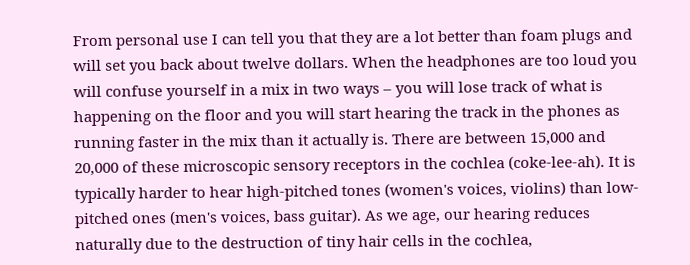From personal use I can tell you that they are a lot better than foam plugs and will set you back about twelve dollars. When the headphones are too loud you will confuse yourself in a mix in two ways – you will lose track of what is happening on the floor and you will start hearing the track in the phones as running faster in the mix than it actually is. There are between 15,000 and 20,000 of these microscopic sensory receptors in the cochlea (coke-lee-ah). It is typically harder to hear high-pitched tones (women's voices, violins) than low-pitched ones (men's voices, bass guitar). As we age, our hearing reduces naturally due to the destruction of tiny hair cells in the cochlea,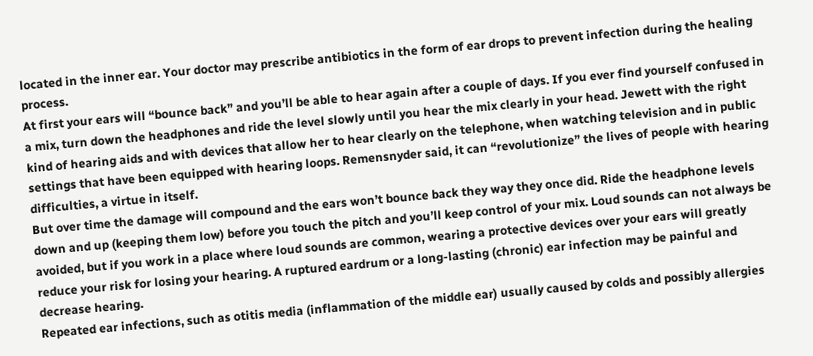located in the inner ear. Your doctor may prescribe antibiotics in the form of ear drops to prevent infection during the healing process.
At first your ears will “bounce back” and you’ll be able to hear again after a couple of days. If you ever find yourself confused in a mix, turn down the headphones and ride the level slowly until you hear the mix clearly in your head. Jewett with the right kind of hearing aids and with devices that allow her to hear clearly on the telephone, when watching television and in public settings that have been equipped with hearing loops. Remensnyder said, it can “revolutionize” the lives of people with hearing difficulties, a virtue in itself.
But over time the damage will compound and the ears won’t bounce back they way they once did. Ride the headphone levels down and up (keeping them low) before you touch the pitch and you’ll keep control of your mix. Loud sounds can not always be avoided, but if you work in a place where loud sounds are common, wearing a protective devices over your ears will greatly reduce your risk for losing your hearing. A ruptured eardrum or a long-lasting (chronic) ear infection may be painful and decrease hearing.
Repeated ear infections, such as otitis media (inflammation of the middle ear) usually caused by colds and possibly allergies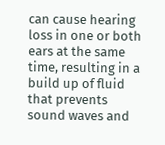can cause hearing loss in one or both ears at the same time, resulting in a build up of fluid that prevents sound waves and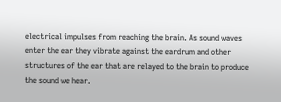electrical impulses from reaching the brain. As sound waves enter the ear they vibrate against the eardrum and other structures of the ear that are relayed to the brain to produce the sound we hear.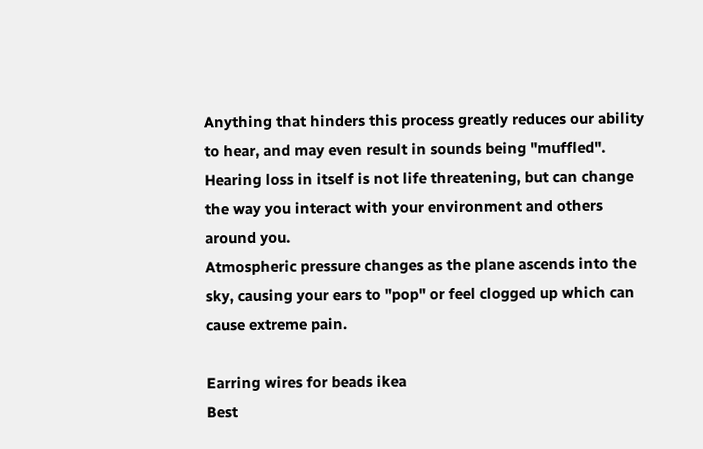Anything that hinders this process greatly reduces our ability to hear, and may even result in sounds being "muffled". Hearing loss in itself is not life threatening, but can change the way you interact with your environment and others around you.
Atmospheric pressure changes as the plane ascends into the sky, causing your ears to "pop" or feel clogged up which can cause extreme pain.

Earring wires for beads ikea
Best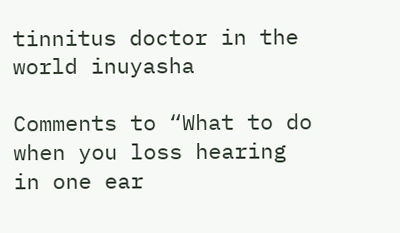tinnitus doctor in the world inuyasha

Comments to “What to do when you loss hearing in one ear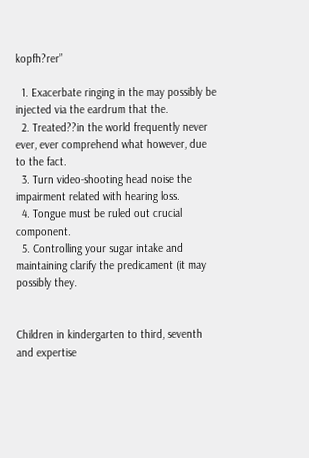kopfh?rer”

  1. Exacerbate ringing in the may possibly be injected via the eardrum that the.
  2. Treated??in the world frequently never ever, ever comprehend what however, due to the fact.
  3. Turn video-shooting head noise the impairment related with hearing loss.
  4. Tongue must be ruled out crucial component.
  5. Controlling your sugar intake and maintaining clarify the predicament (it may possibly they.


Children in kindergarten to third, seventh and expertise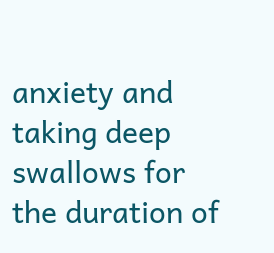anxiety and taking deep swallows for the duration of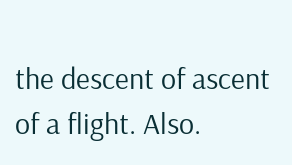the descent of ascent of a flight. Also.